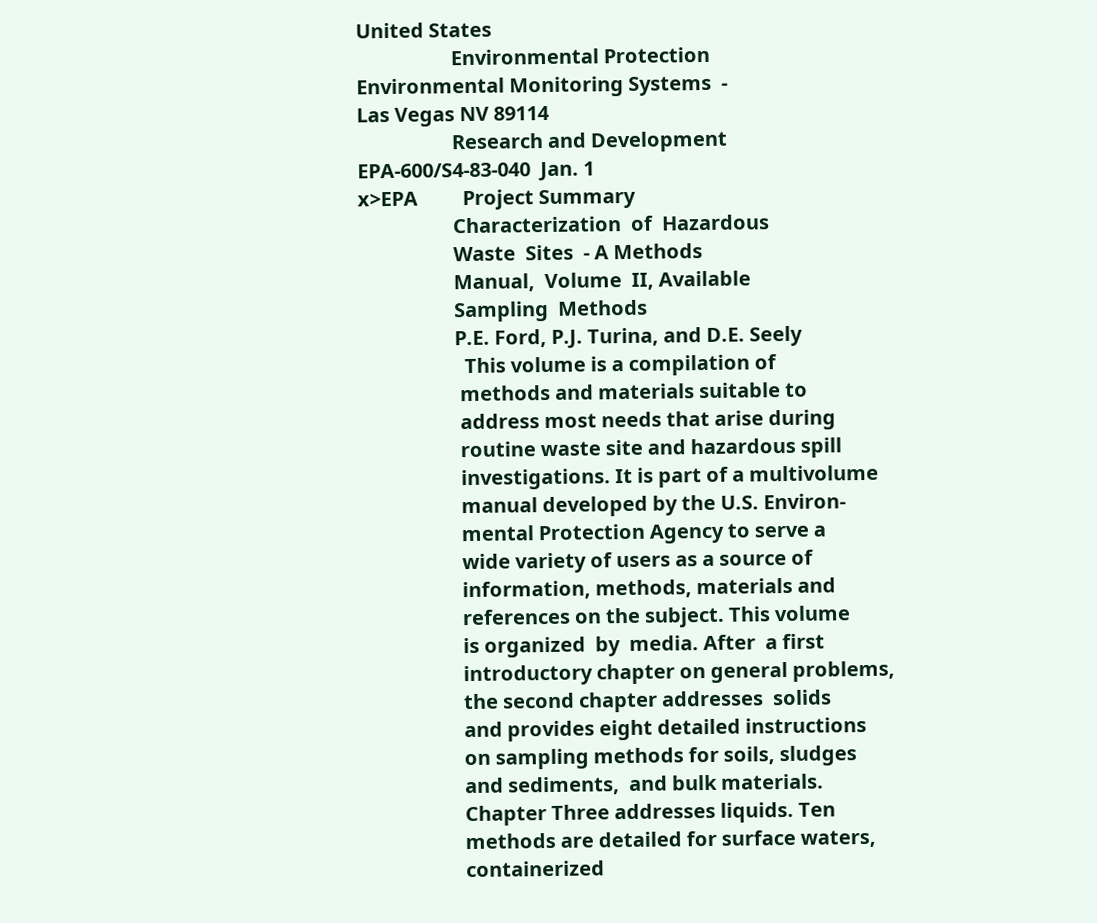United States
                   Environmental Protection
Environmental Monitoring Systems  -
Las Vegas NV 89114
                   Research and Development
EPA-600/S4-83-040  Jan. 1
x>EPA         Project Summary
                   Characterization  of  Hazardous
                   Waste  Sites  - A Methods
                   Manual,  Volume  II, Available
                   Sampling  Methods
                   P.E. Ford, P.J. Turina, and D.E. Seely
                     This volume is a compilation of
                    methods and materials suitable to
                    address most needs that arise during
                    routine waste site and hazardous spill
                    investigations. It is part of a multivolume
                    manual developed by the U.S. Environ-
                    mental Protection Agency to serve a
                    wide variety of users as a source of
                    information, methods, materials and
                    references on the subject. This volume
                    is organized  by  media. After  a first
                    introductory chapter on general problems,
                    the second chapter addresses  solids
                    and provides eight detailed instructions
                    on sampling methods for soils, sludges
                    and sediments,  and bulk materials.
                    Chapter Three addresses liquids. Ten
                    methods are detailed for surface waters,
                    containerized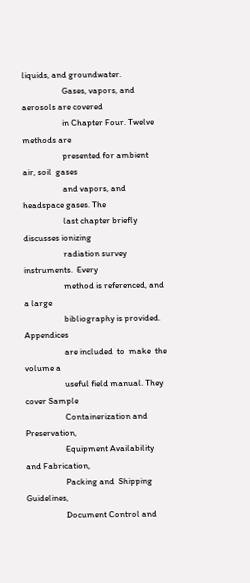liquids, and groundwater.
                    Gases, vapors, and aerosols are covered
                    in Chapter Four. Twelve methods are
                    presented for ambient  air, soil  gases
                    and vapors, and headspace gases. The
                    last chapter briefly discusses ionizing
                    radiation survey instruments.  Every
                    method is referenced, and a large
                    bibliography is provided. Appendices
                    are included  to  make  the volume a
                    useful field manual. They cover Sample
                    Containerization and  Preservation,
                    Equipment Availability and Fabrication,
                    Packing and  Shipping  Guidelines,
                    Document Control and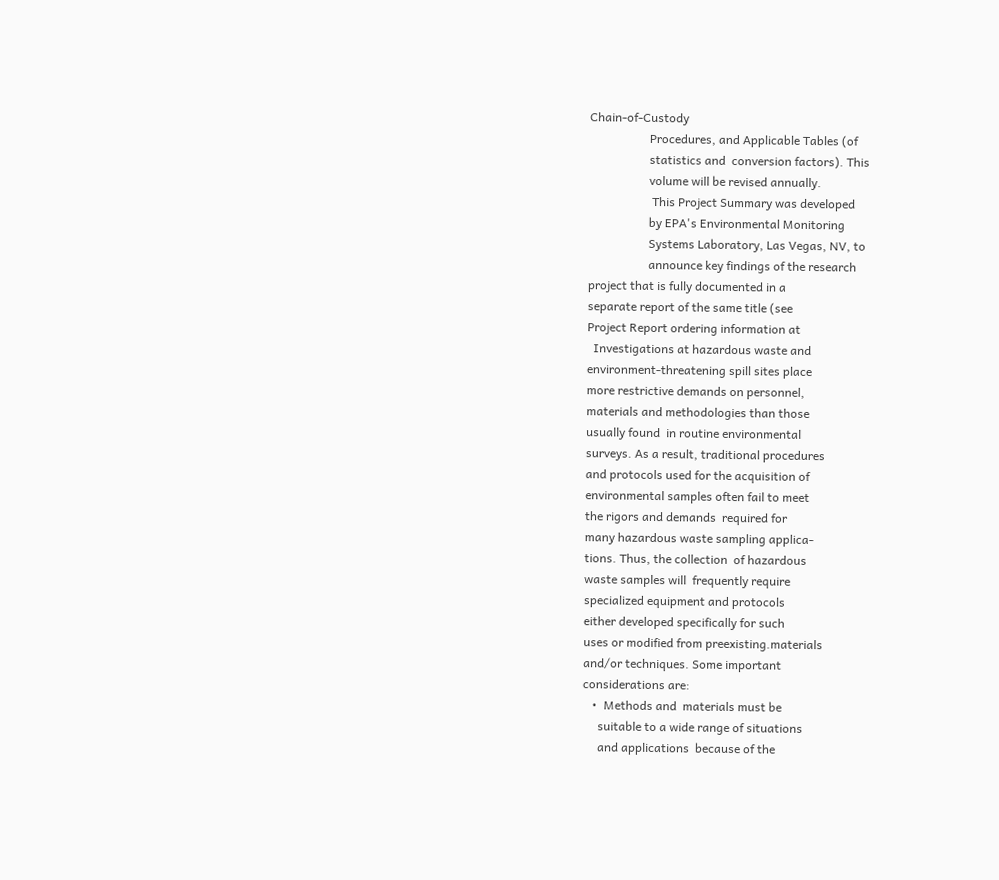Chain-of-Custody
                    Procedures, and Applicable Tables (of
                    statistics and  conversion factors). This
                    volume will be revised annually.
                     This Project Summary was developed
                    by EPA's Environmental Monitoring
                    Systems Laboratory, Las Vegas, NV, to
                    announce key findings of the research
project that is fully documented in a
separate report of the same title (see
Project Report ordering information at
  Investigations at hazardous waste and
environment-threatening spill sites place
more restrictive demands on personnel,
materials and methodologies than those
usually found  in routine environmental
surveys. As a result, traditional procedures
and protocols used for the acquisition of
environmental samples often fail to meet
the rigors and demands  required for
many hazardous waste sampling applica-
tions. Thus, the collection  of hazardous
waste samples will  frequently require
specialized equipment and protocols
either developed specifically for such
uses or modified from preexisting.materials
and/or techniques. Some important
considerations are:
   •  Methods and  materials must be
     suitable to a wide range of situations
     and applications  because of the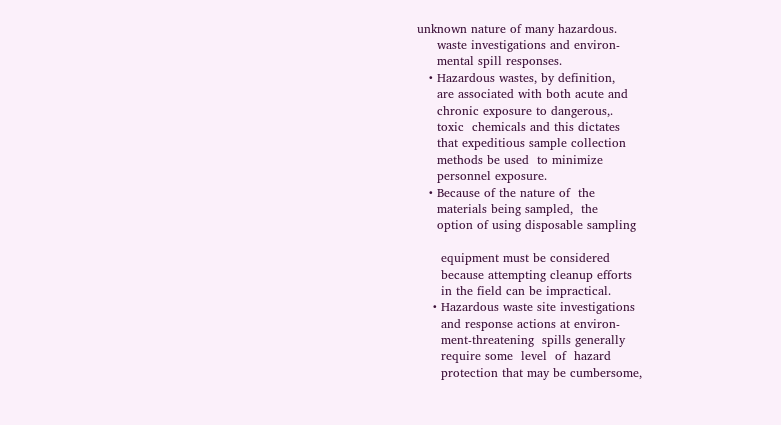unknown nature of many hazardous.
     waste investigations and environ-
     mental spill responses.
   • Hazardous wastes, by definition,
     are associated with both acute and
     chronic exposure to dangerous,.
     toxic  chemicals and this dictates
     that expeditious sample collection
     methods be used  to minimize
     personnel exposure.
   • Because of the nature of  the
     materials being sampled,  the
     option of using disposable sampling

      equipment must be considered
      because attempting cleanup efforts
      in the field can be impractical.
    • Hazardous waste site investigations
      and response actions at environ-
      ment-threatening  spills generally
      require some  level  of  hazard
      protection that may be cumbersome,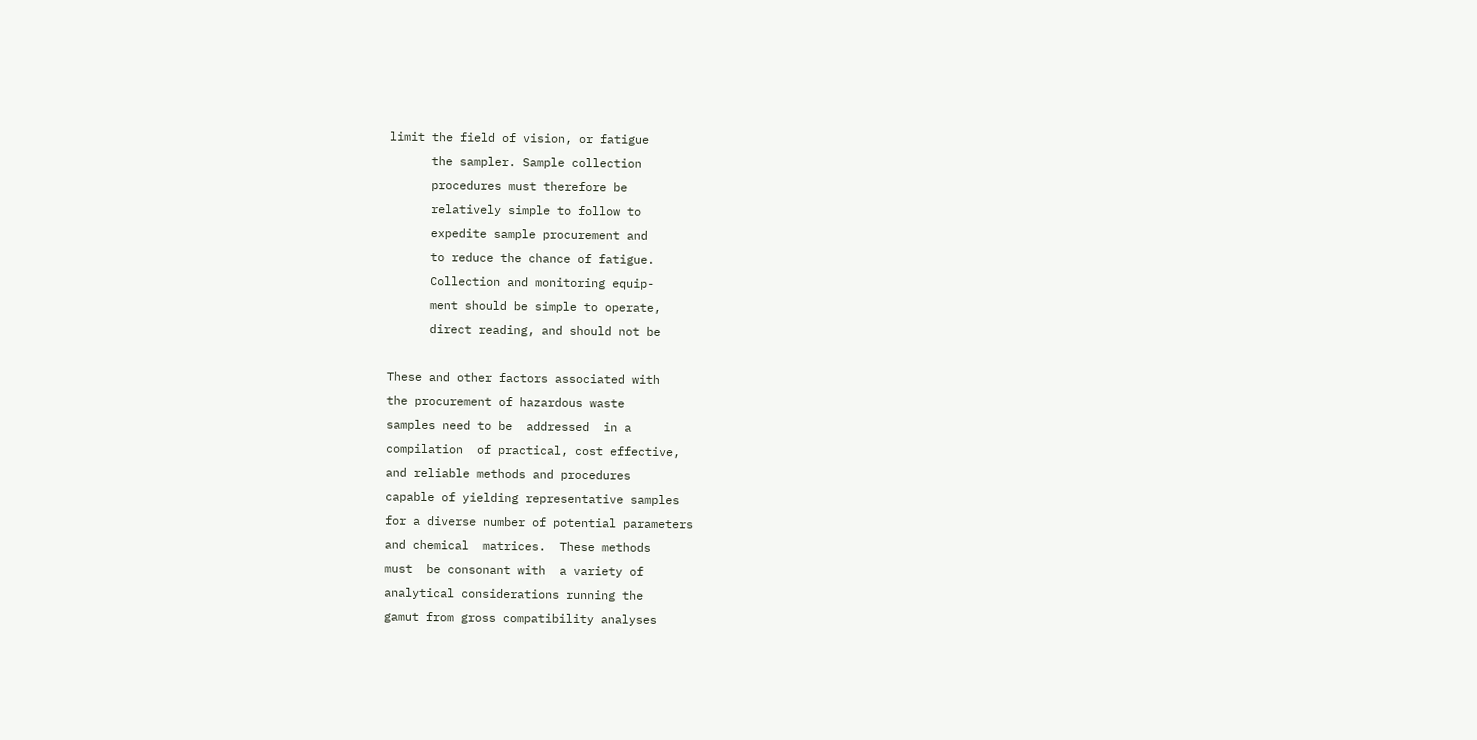limit the field of vision, or fatigue
      the sampler. Sample collection
      procedures must therefore be
      relatively simple to follow to
      expedite sample procurement and
      to reduce the chance of fatigue.
      Collection and monitoring equip-
      ment should be simple to operate,
      direct reading, and should not be

These and other factors associated with
the procurement of hazardous waste
samples need to be  addressed  in a
compilation  of practical, cost effective,
and reliable methods and procedures
capable of yielding representative samples
for a diverse number of potential parameters
and chemical  matrices.  These methods
must  be consonant with  a variety of
analytical considerations running the
gamut from gross compatibility analyses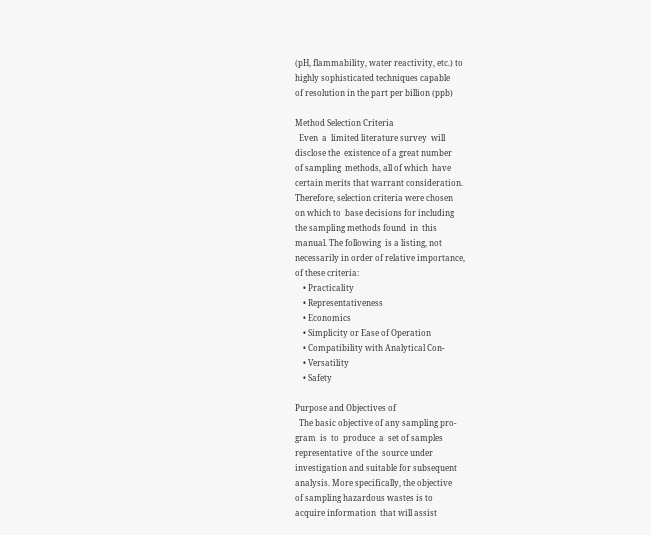(pH, flammability, water reactivity, etc.) to
highly sophisticated techniques capable
of resolution in the part per billion (ppb)

Method Selection Criteria
  Even  a  limited literature survey  will
disclose the  existence of a great number
of sampling  methods, all of which  have
certain merits that warrant consideration.
Therefore, selection criteria were chosen
on which to  base decisions for including
the sampling methods found  in  this
manual. The following  is a listing, not
necessarily in order of relative importance,
of these criteria:
    • Practicality
    • Representativeness
    • Economics
    • Simplicity or Ease of Operation
    • Compatibility with Analytical Con-
    • Versatility
    • Safety

Purpose and Objectives of
  The basic objective of any sampling pro-
gram  is  to  produce  a  set of samples
representative  of the  source under
investigation and suitable for subsequent
analysis. More specifically, the objective
of sampling hazardous wastes is to
acquire information  that will assist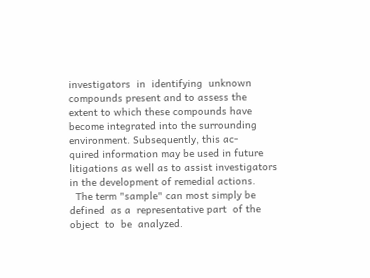investigators  in  identifying  unknown
compounds present and to assess the
extent to which these compounds have
become integrated into the surrounding
environment. Subsequently, this ac-
quired information may be used in future
litigations as well as to assist investigators
in the development of remedial actions.
  The term "sample" can most simply be
defined  as a  representative part  of the
object  to  be  analyzed.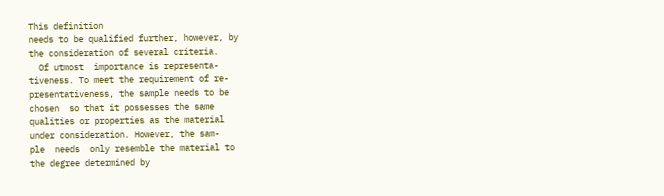This definition
needs to be qualified further, however, by
the consideration of several criteria.
  Of utmost  importance is representa-
tiveness. To meet the requirement of re-
presentativeness, the sample needs to be
chosen  so that it possesses the same
qualities or properties as the material
under consideration. However, the sam-
ple  needs  only resemble the material to
the degree determined by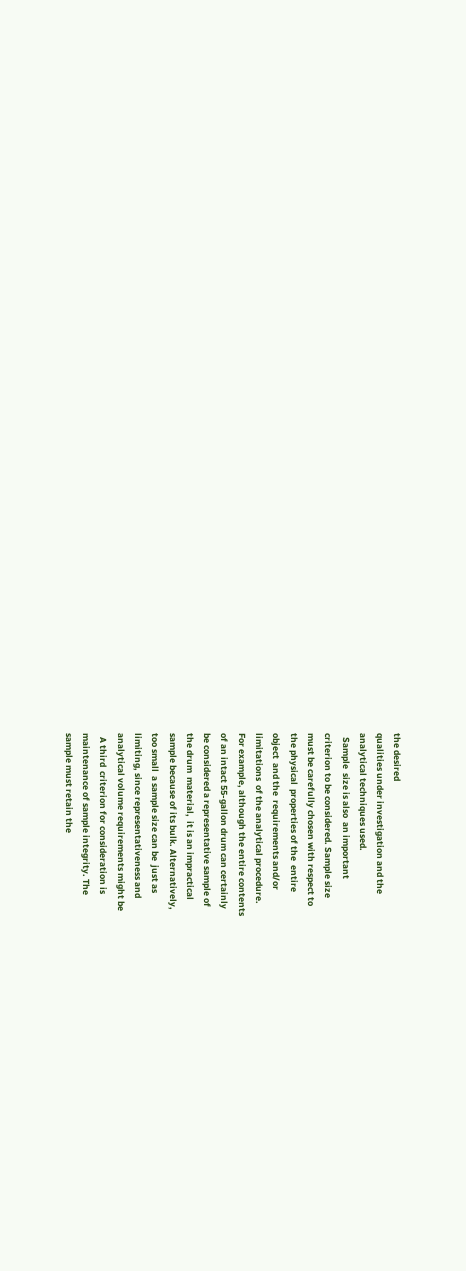the desired
qualities under investigation and the
analytical techniques used.
  Sample  size is also  an important
criterion to be considered. Sample size
must be carefully chosen with respect to
the physical  properties of the  entire
object  and the  requirements and/or
limitations  of the analytical procedure.
For example, although the entire contents
of an intact 55-gallon drum can certainly
be considered a representative sample of
the drum  material,  it is an impractical
sample because of its bulk. Alternatively,
too small  a sample size can be  just as
limiting, since representativeness and
analytical volume requirements might be
  A third  criterion for consideration is
maintenance of sample integrity. The
sample must retain the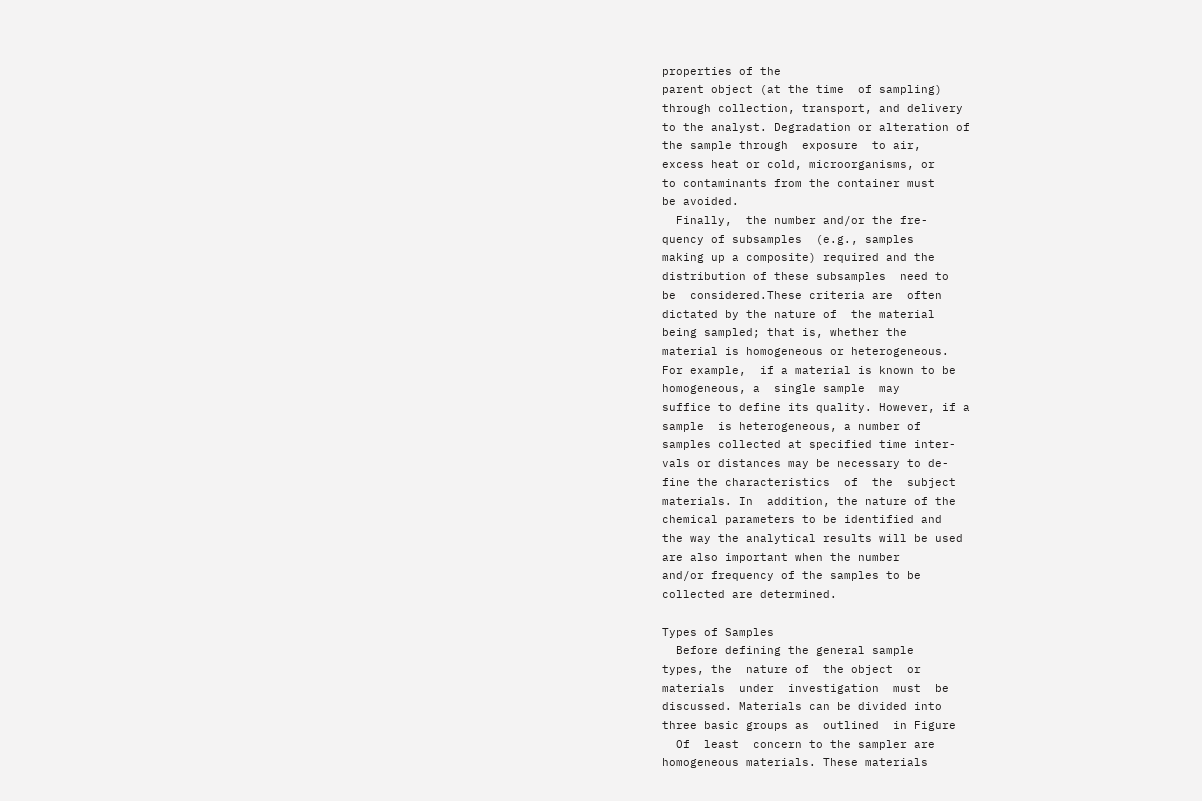properties of the
parent object (at the time  of sampling)
through collection, transport, and delivery
to the analyst. Degradation or alteration of
the sample through  exposure  to air,
excess heat or cold, microorganisms, or
to contaminants from the container must
be avoided.
  Finally,  the number and/or the fre-
quency of subsamples  (e.g., samples
making up a composite) required and the
distribution of these subsamples  need to
be  considered.These criteria are  often
dictated by the nature of  the material
being sampled; that is, whether the
material is homogeneous or heterogeneous.
For example,  if a material is known to be
homogeneous, a  single sample  may
suffice to define its quality. However, if a
sample  is heterogeneous, a number of
samples collected at specified time inter-
vals or distances may be necessary to de-
fine the characteristics  of  the  subject
materials. In  addition, the nature of the
chemical parameters to be identified and
the way the analytical results will be used
are also important when the number
and/or frequency of the samples to be
collected are determined.

Types of Samples
  Before defining the general sample
types, the  nature of  the object  or
materials  under  investigation  must  be
discussed. Materials can be divided into
three basic groups as  outlined  in Figure
  Of  least  concern to the sampler are
homogeneous materials. These materials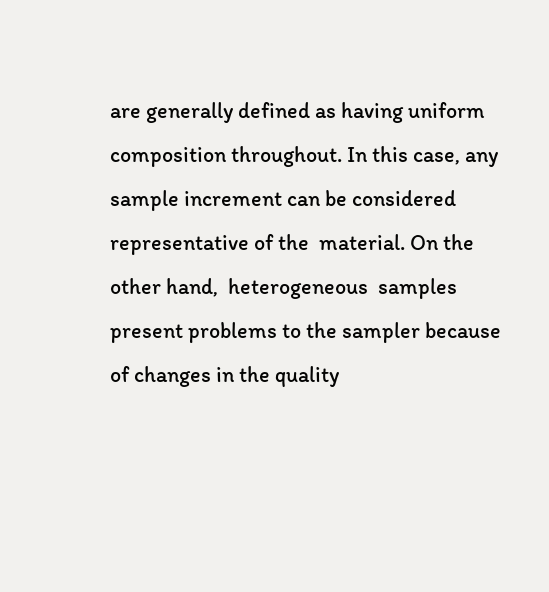are generally defined as having uniform
composition throughout. In this case, any
sample increment can be considered
representative of the  material. On the
other hand,  heterogeneous  samples
present problems to the sampler because
of changes in the quality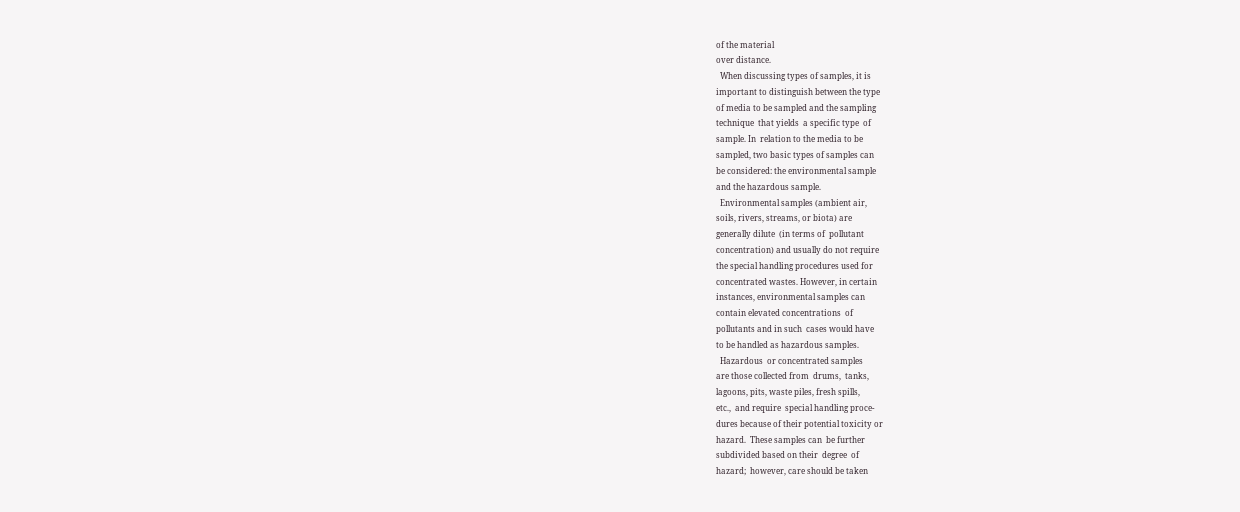of the material
over distance.
  When discussing types of samples, it is
important to distinguish between the type
of media to be sampled and the sampling
technique  that yields  a specific type  of
sample. In  relation to the media to be
sampled, two basic types of samples can
be considered: the environmental sample
and the hazardous sample.
  Environmental samples (ambient air,
soils, rivers, streams, or biota) are
generally dilute  (in terms of  pollutant
concentration) and usually do not require
the special handling procedures used for
concentrated wastes. However, in certain
instances, environmental samples can
contain elevated concentrations  of
pollutants and in such  cases would have
to be handled as hazardous samples.
  Hazardous  or concentrated samples
are those collected from  drums,  tanks,
lagoons, pits, waste piles, fresh spills,
etc.,  and require  special handling proce-
dures because of their potential toxicity or
hazard.  These samples can  be further
subdivided based on their  degree  of
hazard;  however, care should be taken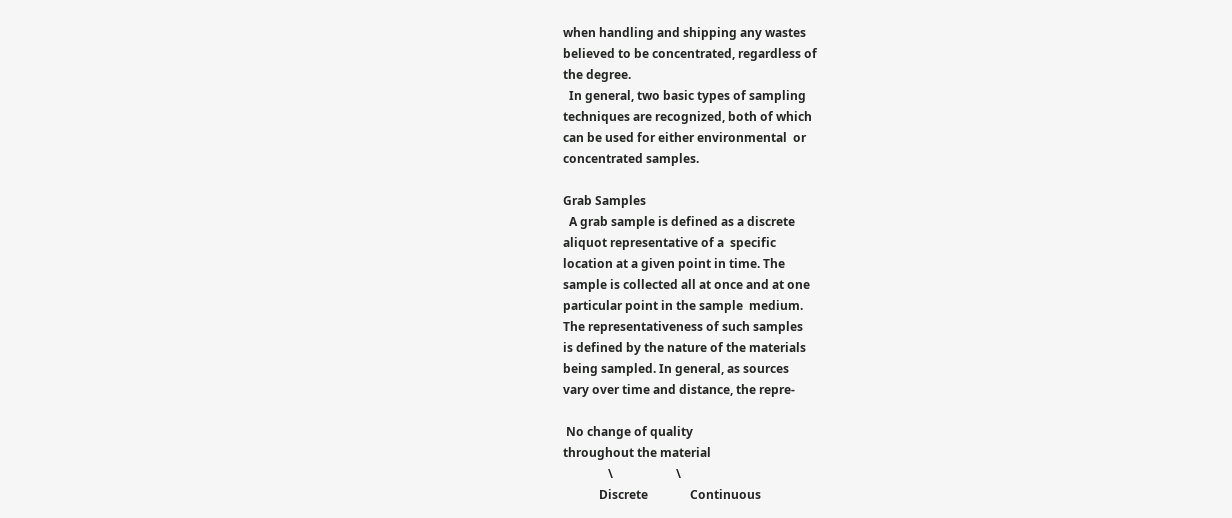when handling and shipping any wastes
believed to be concentrated, regardless of
the degree.
  In general, two basic types of sampling
techniques are recognized, both of which
can be used for either environmental  or
concentrated samples.

Grab Samples
  A grab sample is defined as a discrete
aliquot representative of a  specific
location at a given point in time. The
sample is collected all at once and at one
particular point in the sample  medium.
The representativeness of such samples
is defined by the nature of the materials
being sampled. In general, as sources
vary over time and distance, the repre-

 No change of quality
throughout the material
               \                     \
            Discrete              Continuous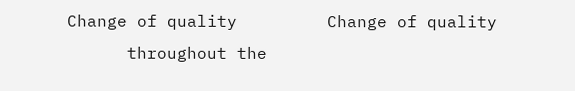Change of quality         Change of quality
      throughout the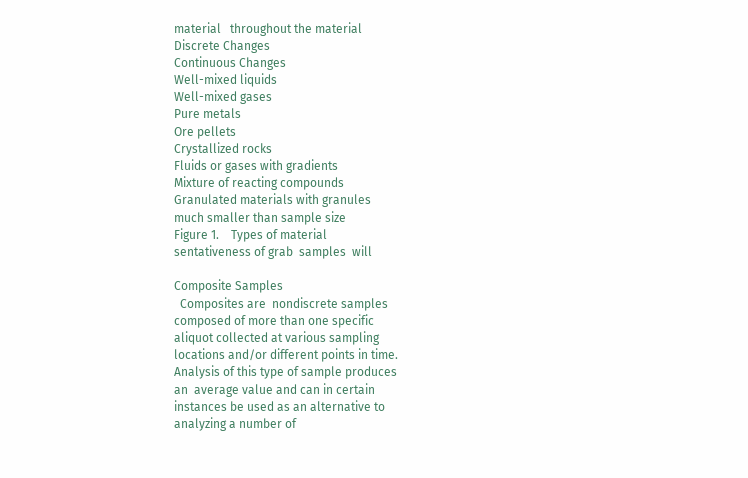material   throughout the material
Discrete Changes
Continuous Changes
Well-mixed liquids
Well-mixed gases
Pure metals
Ore pellets
Crystallized rocks
Fluids or gases with gradients
Mixture of reacting compounds
Granulated materials with granules
much smaller than sample size
Figure 1.    Types of material
sentativeness of grab  samples  will

Composite Samples
  Composites are  nondiscrete samples
composed of more than one specific
aliquot collected at various sampling
locations and/or different points in time.
Analysis of this type of sample produces
an  average value and can in certain
instances be used as an alternative to
analyzing a number of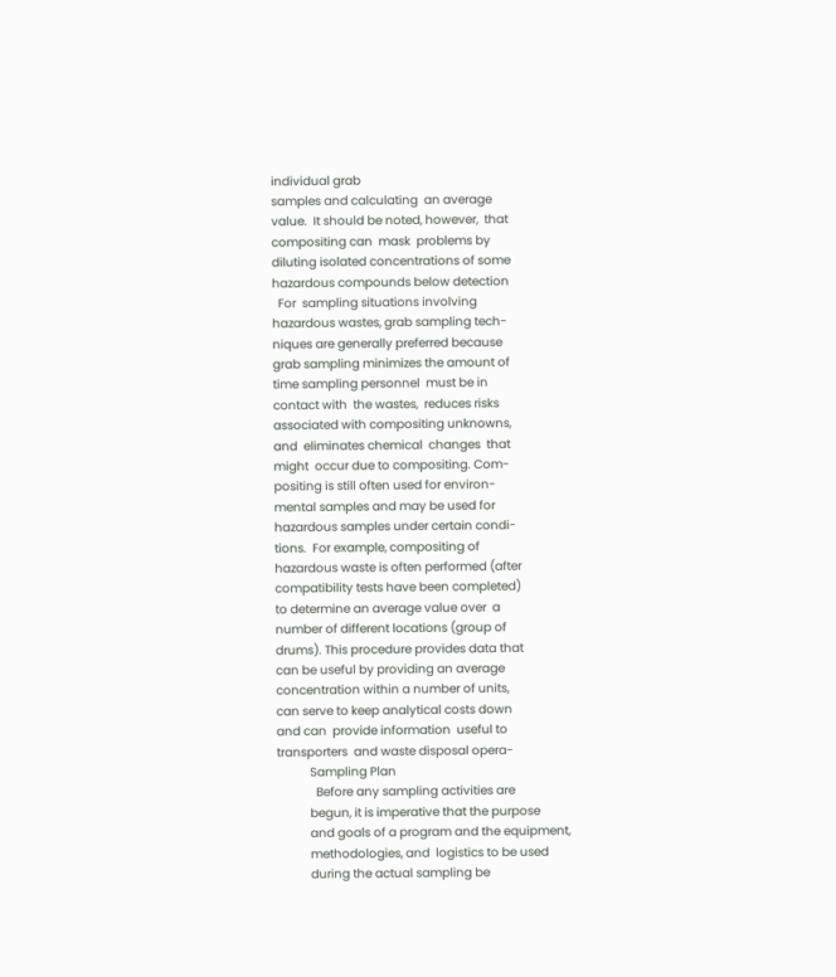individual grab
samples and calculating  an average
value.  It should be noted, however,  that
compositing can  mask  problems by
diluting isolated concentrations of some
hazardous compounds below detection
  For  sampling situations involving
hazardous wastes, grab sampling tech-
niques are generally preferred because
grab sampling minimizes the amount of
time sampling personnel  must be in
contact with  the wastes,  reduces risks
associated with compositing unknowns,
and  eliminates chemical  changes  that
might  occur due to compositing. Com-
positing is still often used for environ-
mental samples and may be used for
hazardous samples under certain condi-
tions.  For example, compositing of
hazardous waste is often performed (after
compatibility tests have been completed)
to determine an average value over  a
number of different locations (group of
drums). This procedure provides data that
can be useful by providing an average
concentration within a number of units,
can serve to keep analytical costs down
and can  provide information  useful to
transporters  and waste disposal opera-
           Sampling Plan
             Before any sampling activities are
           begun, it is imperative that the purpose
           and goals of a program and the equipment,
           methodologies, and  logistics to be used
           during the actual sampling be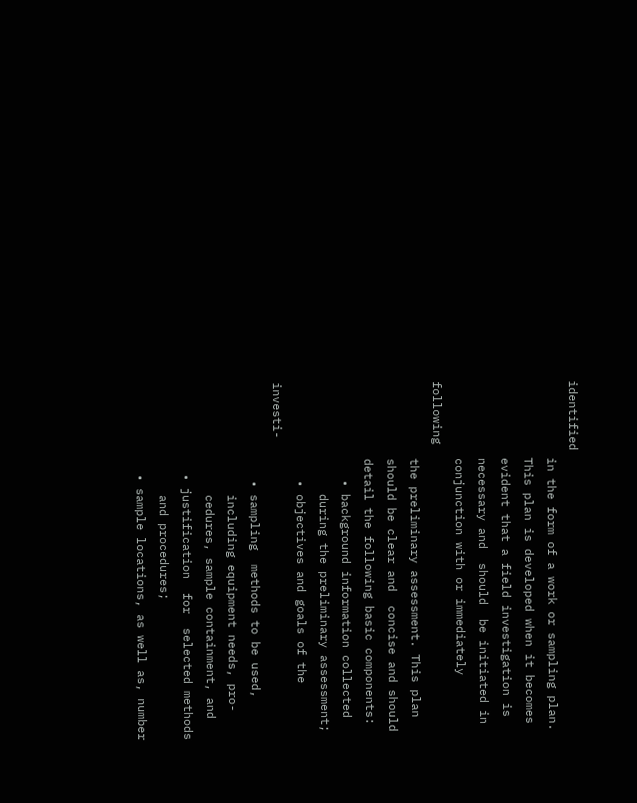identified
           in the form of a work or sampling plan.
           This plan is developed when it becomes
           evident that a field investigation is
           necessary and  should  be initiated in
           conjunction with or immediately following
           the preliminary assessment. This plan
           should be clear and  concise and should
           detail the following basic components:
              • background information collected
                during the preliminary assessment;
              • objectives and goals of the investi-
              • sampling  methods to be used,
                including equipment needs, pro-
                cedures, sample containment, and
             • justification  for  selected methods
                and procedures;
             • sample locations, as well as, number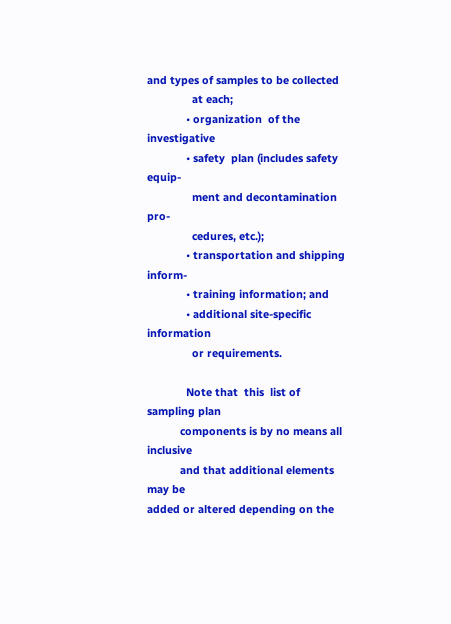and types of samples to be collected
               at each;
             • organization  of the investigative
             • safety  plan (includes safety equip-
               ment and decontamination pro-
               cedures, etc.);
             • transportation and shipping inform-
             • training information; and
             • additional site-specific information
               or requirements.

             Note that  this  list of  sampling plan
           components is by no means all inclusive
           and that additional elements  may be
added or altered depending on the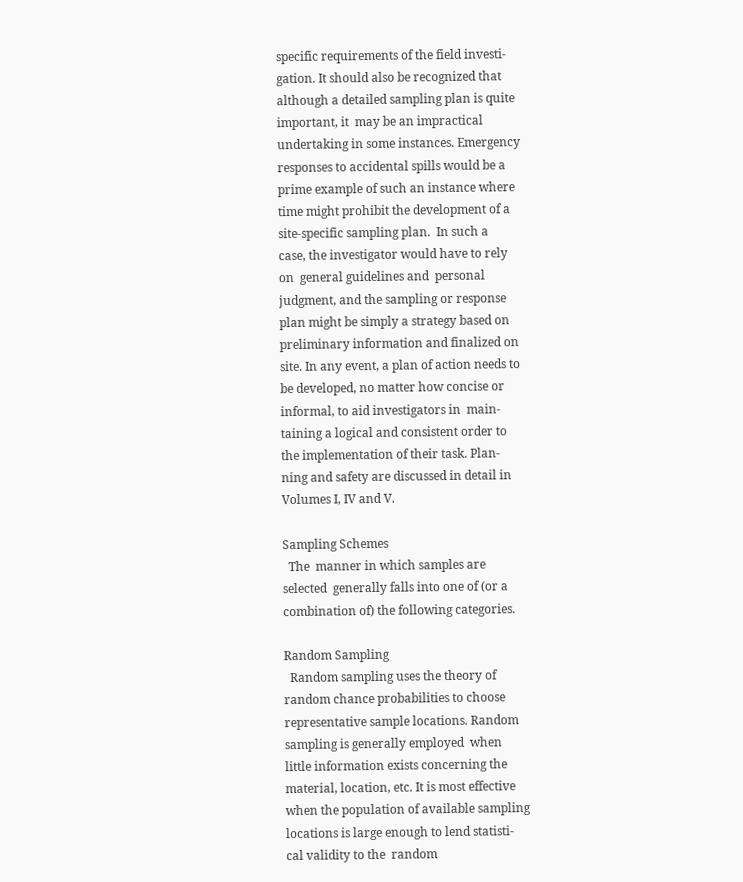specific requirements of the field investi-
gation. It should also be recognized that
although a detailed sampling plan is quite
important, it  may be an impractical
undertaking in some instances. Emergency
responses to accidental spills would be a
prime example of such an instance where
time might prohibit the development of a
site-specific sampling plan.  In such a
case, the investigator would have to rely
on  general guidelines and  personal
judgment, and the sampling or response
plan might be simply a strategy based on
preliminary information and finalized on
site. In any event, a plan of action needs to
be developed, no matter how concise or
informal, to aid investigators in  main-
taining a logical and consistent order to
the implementation of their task. Plan-
ning and safety are discussed in detail in
Volumes I, IV and V.

Sampling Schemes
  The  manner in which samples are
selected  generally falls into one of (or a
combination of) the following categories.

Random Sampling
  Random sampling uses the theory of
random chance probabilities to choose
representative sample locations. Random
sampling is generally employed  when
little information exists concerning the
material, location, etc. It is most effective
when the population of available sampling
locations is large enough to lend statisti-
cal validity to the  random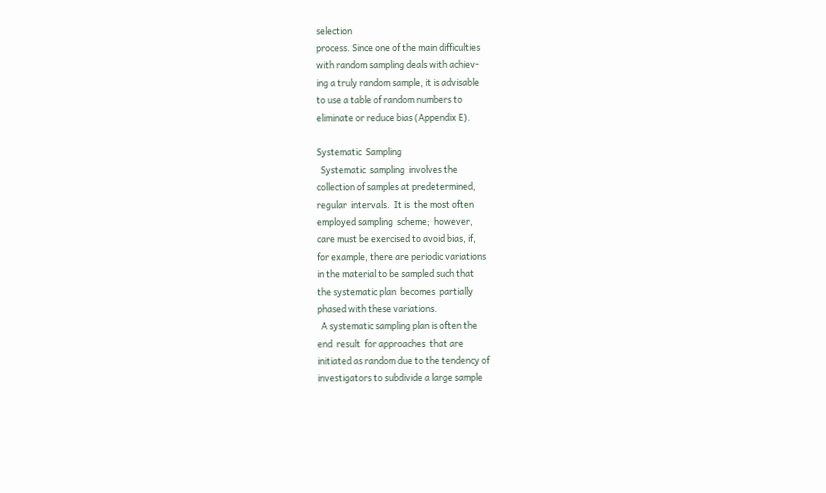selection
process. Since one of the main difficulties
with random sampling deals with achiev-
ing a truly random sample, it is advisable
to use a table of random numbers to
eliminate or reduce bias (Appendix E).

Systematic  Sampling
  Systematic  sampling  involves the
collection of samples at predetermined,
regular  intervals.  It is  the most often
employed sampling  scheme;  however,
care must be exercised to avoid bias, if,
for example, there are periodic variations
in the material to be sampled such that
the systematic plan  becomes  partially
phased with these variations.
  A systematic sampling plan is often the
end  result  for approaches  that are
initiated as random due to the tendency of
investigators to subdivide a large sample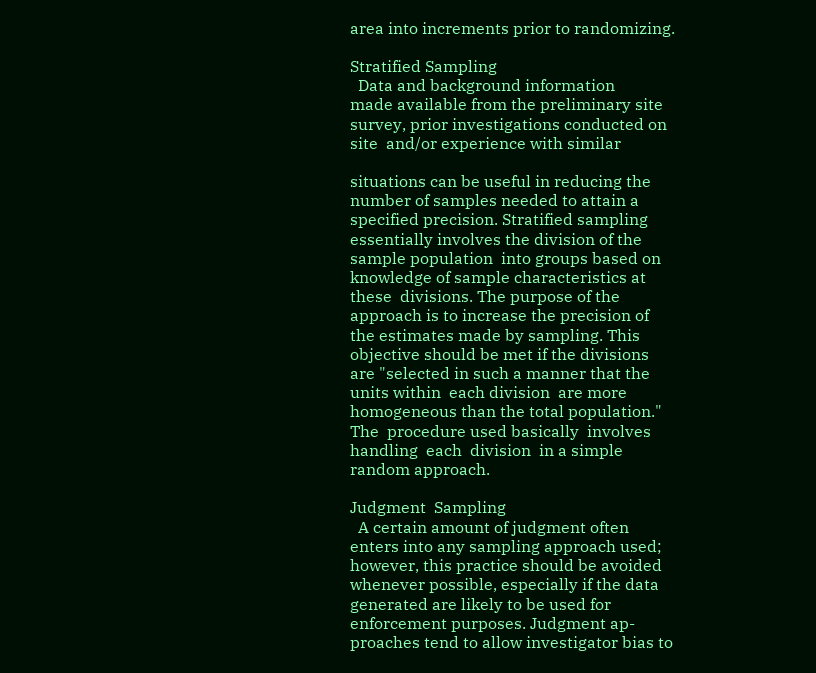area into increments prior to randomizing.

Stratified Sampling
  Data and background information
made available from the preliminary site
survey, prior investigations conducted on
site  and/or experience with similar

situations can be useful in reducing the
number of samples needed to attain a
specified precision. Stratified sampling
essentially involves the division of the
sample population  into groups based on
knowledge of sample characteristics at
these  divisions. The purpose of the
approach is to increase the precision of
the estimates made by sampling. This
objective should be met if the divisions
are "selected in such a manner that the
units within  each division  are more
homogeneous than the total population."
The  procedure used basically  involves
handling  each  division  in a simple
random approach.

Judgment  Sampling
  A certain amount of judgment often
enters into any sampling approach used;
however, this practice should be avoided
whenever possible, especially if the data
generated are likely to be used for
enforcement purposes. Judgment ap-
proaches tend to allow investigator bias to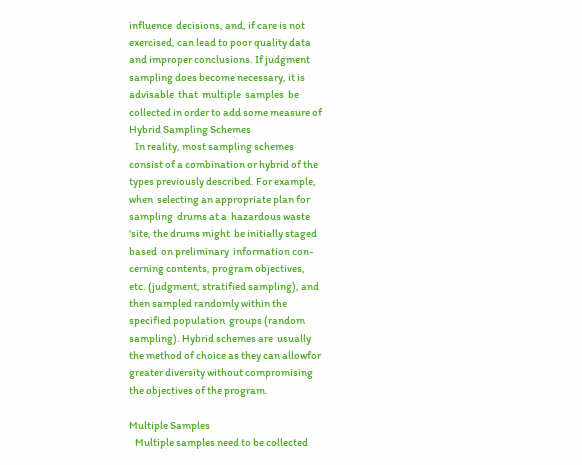influence  decisions, and, if care is not
exercised, can lead to poor quality data
and improper conclusions. If judgment
sampling does become necessary, it is
advisable  that  multiple  samples  be
collected in order to add some measure of
Hybrid Sampling Schemes
   In reality, most sampling schemes
consist of a combination or hybrid of the
types previously described. For example,
when  selecting an appropriate plan for
sampling  drums at a  hazardous waste
'site, the drums might  be initially staged
based  on preliminary  information con-
cerning contents, program objectives,
etc. (judgment, stratified sampling), and
then sampled randomly within the
specified population  groups (random
sampling). Hybrid schemes are  usually
the method of choice as they can allowfor
greater diversity without compromising
the objectives of the program.

Multiple Samples
   Multiple samples need to be collected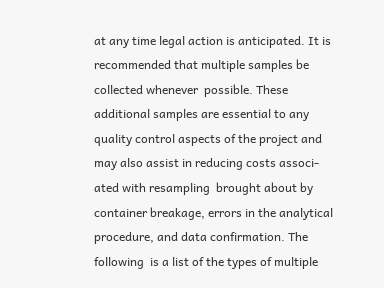at any time legal action is anticipated. It is
recommended that multiple samples be
collected whenever  possible. These
additional samples are essential to any
quality control aspects of the project and
may also assist in reducing costs associ-
ated with resampling  brought about by
container breakage, errors in the analytical
procedure, and data confirmation. The
following  is a list of the types of multiple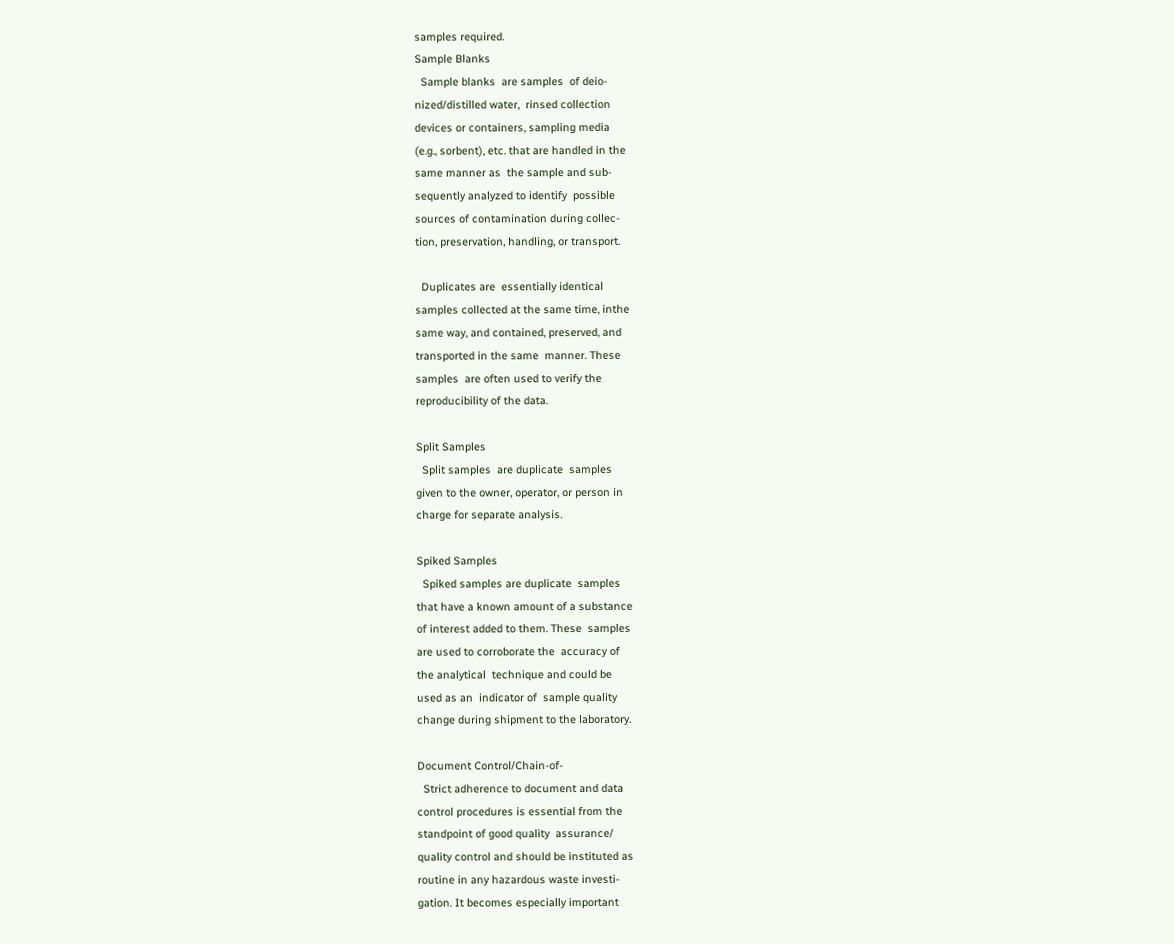samples required.
Sample Blanks
  Sample blanks  are samples  of deio-
nized/distilled water,  rinsed collection
devices or containers, sampling media
(e.g., sorbent), etc. that are handled in the
same manner as  the sample and sub-
sequently analyzed to identify  possible
sources of contamination during collec-
tion, preservation, handling, or transport.

  Duplicates are  essentially identical
samples collected at the same time, inthe
same way, and contained, preserved, and
transported in the same  manner. These
samples  are often used to verify the
reproducibility of the data.

Split Samples
  Split samples  are duplicate  samples
given to the owner, operator, or person in
charge for separate analysis.

Spiked Samples
  Spiked samples are duplicate  samples
that have a known amount of a substance
of interest added to them. These  samples
are used to corroborate the  accuracy of
the analytical  technique and could be
used as an  indicator of  sample quality
change during shipment to the laboratory.

Document Control/Chain-of-
  Strict adherence to document and data
control procedures is essential from the
standpoint of good quality  assurance/
quality control and should be instituted as
routine in any hazardous waste investi-
gation. It becomes especially important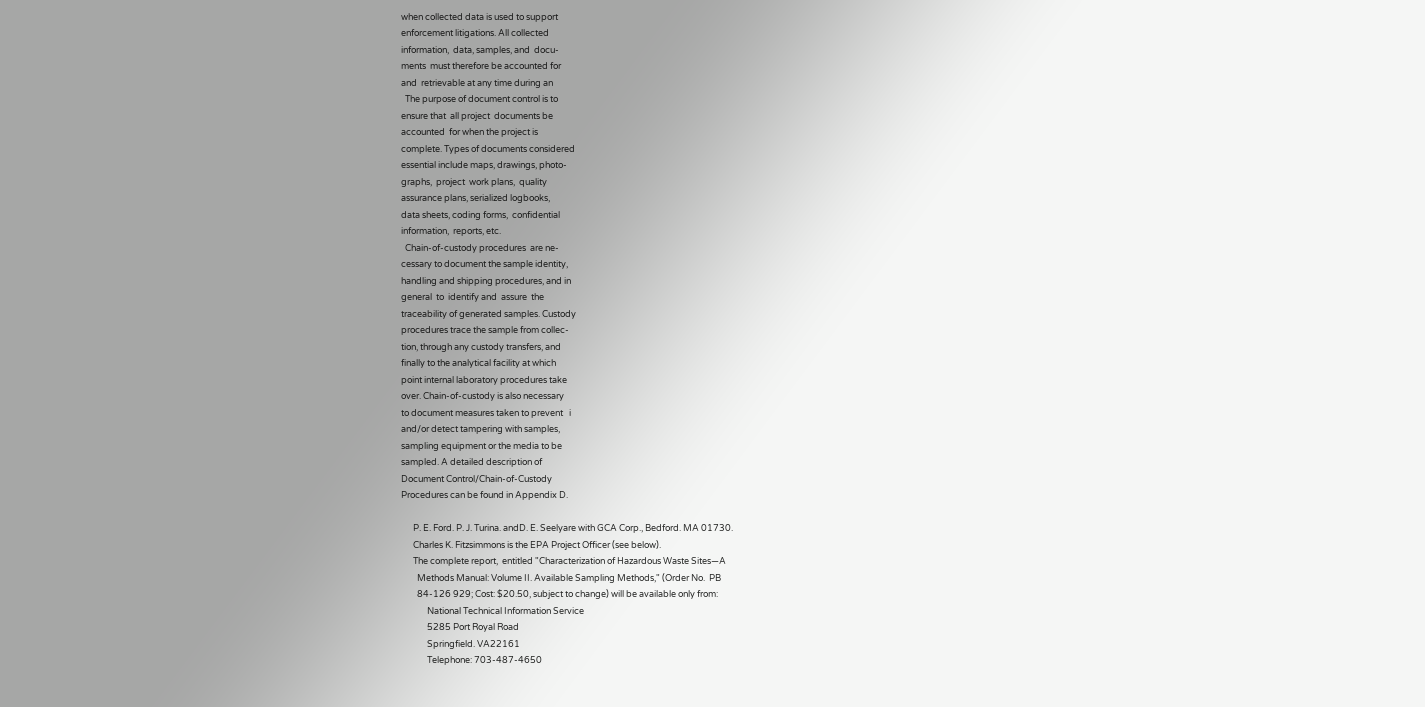when collected data is used to support
enforcement litigations. All collected
information,  data, samples, and  docu-
ments  must therefore be accounted for
and  retrievable at any time during an
  The purpose of document control is to
ensure that  all project  documents be
accounted  for when the project is
complete. Types of documents considered
essential include maps, drawings, photo-
graphs,  project  work plans,  quality
assurance plans, serialized logbooks,
data sheets, coding forms,  confidential
information,  reports, etc.
  Chain-of-custody procedures  are ne-
cessary to document the sample identity,
handling and shipping procedures, and in
general  to  identify and  assure  the
traceability of generated samples. Custody
procedures trace the sample from collec-
tion, through any custody transfers, and
finally to the analytical facility at which
point internal laboratory procedures take
over. Chain-of-custody is also necessary
to document measures taken to prevent   i
and/or detect tampering with samples,
sampling equipment or the media to be
sampled. A detailed description of
Document Control/Chain-of-Custody
Procedures can be found in Appendix D.

      P. E. Ford. P. J. Turina. andD. E. Seelyare with GCA Corp., Bedford. MA 01730.
      Charles K. Fitzsimmons is the EPA Project Officer (see below).
      The complete report,  entitled "Characterization of Hazardous Waste Sites—A
        Methods Manual: Volume II. Available Sampling Methods," (Order No.  PB
        84-126 929; Cost: $20.50, subject to change) will be available only from:
             National Technical Information Service
             5285 Port Royal Road
             Springfield. VA22161
             Telephone: 703-487-4650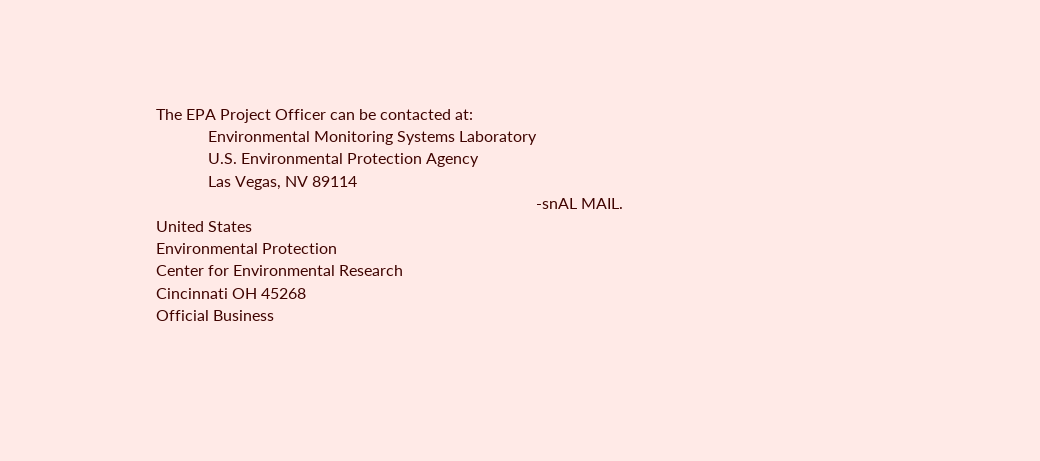The EPA Project Officer can be contacted at:
             Environmental Monitoring Systems Laboratory
             U.S. Environmental Protection Agency
             Las Vegas, NV 89114
                                                                                               -snAL MAIL.
United States
Environmental Protection
Center for Environmental Research
Cincinnati OH 45268
Official Business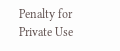Penalty for Private Use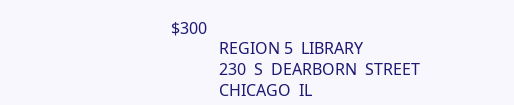$300
            REGION 5  LIBRARY
            230  S  DEARBORN  STREET
            CHICAGO  IL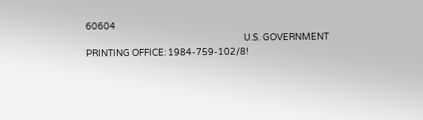60604
                                                                               U.S. GOVERNMENT PRINTING OFFICE: 1984-759-102/8!